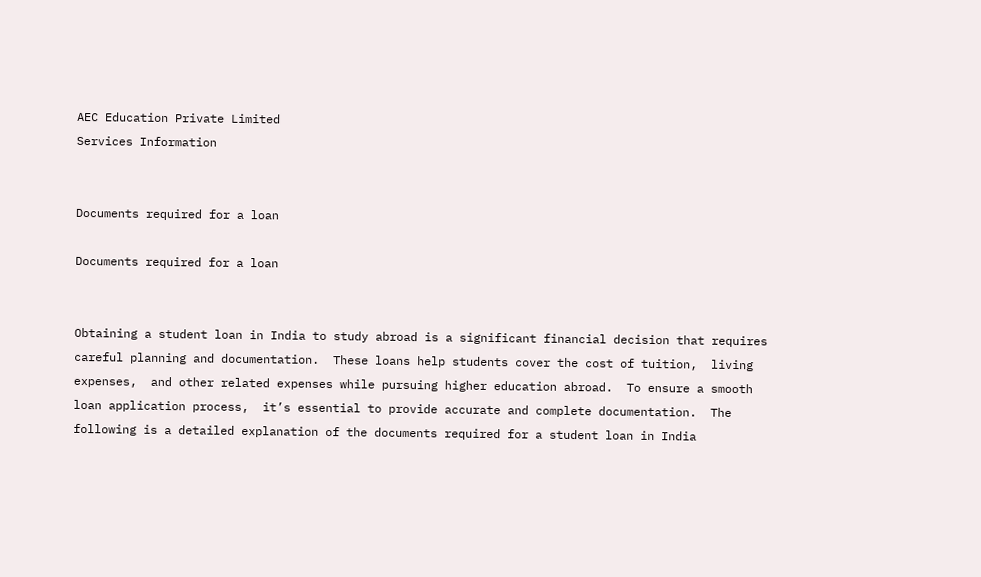AEC Education Private Limited
Services Information


Documents required for a loan

Documents required for a loan


Obtaining a student loan in India to study abroad is a significant financial decision that requires careful planning and documentation.  These loans help students cover the cost of tuition,  living expenses,  and other related expenses while pursuing higher education abroad.  To ensure a smooth loan application process,  it’s essential to provide accurate and complete documentation.  The following is a detailed explanation of the documents required for a student loan in India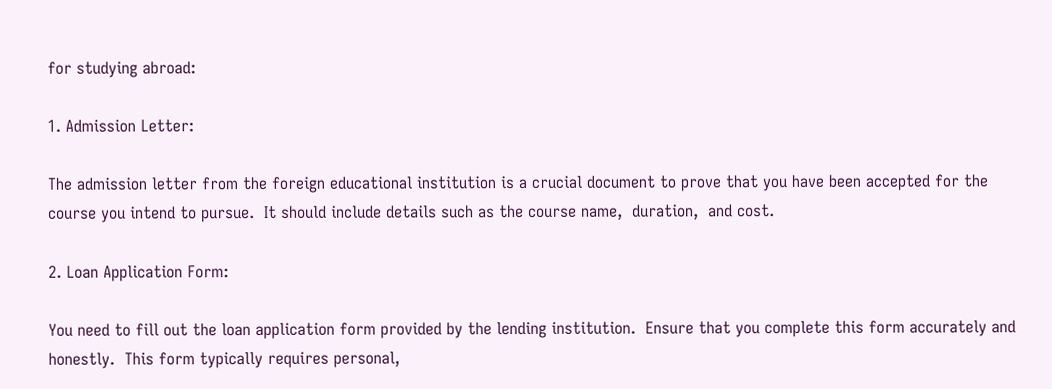for studying abroad:

1. Admission Letter:

The admission letter from the foreign educational institution is a crucial document to prove that you have been accepted for the course you intend to pursue.  It should include details such as the course name,  duration,  and cost.

2. Loan Application Form:

You need to fill out the loan application form provided by the lending institution.  Ensure that you complete this form accurately and honestly.  This form typically requires personal,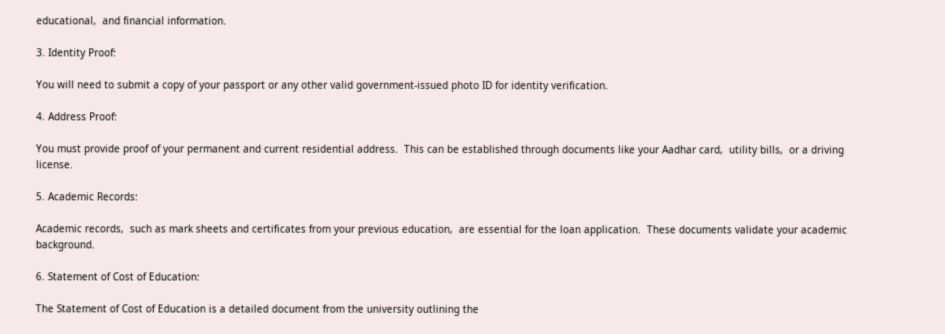educational,  and financial information.

3. Identity Proof:

You will need to submit a copy of your passport or any other valid government-issued photo ID for identity verification.

4. Address Proof:

You must provide proof of your permanent and current residential address.  This can be established through documents like your Aadhar card,  utility bills,  or a driving license.

5. Academic Records:

Academic records,  such as mark sheets and certificates from your previous education,  are essential for the loan application.  These documents validate your academic background.

6. Statement of Cost of Education:

The Statement of Cost of Education is a detailed document from the university outlining the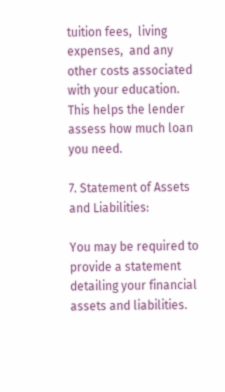tuition fees,  living expenses,  and any other costs associated with your education.  This helps the lender assess how much loan you need.

7. Statement of Assets and Liabilities:

You may be required to provide a statement detailing your financial assets and liabilities.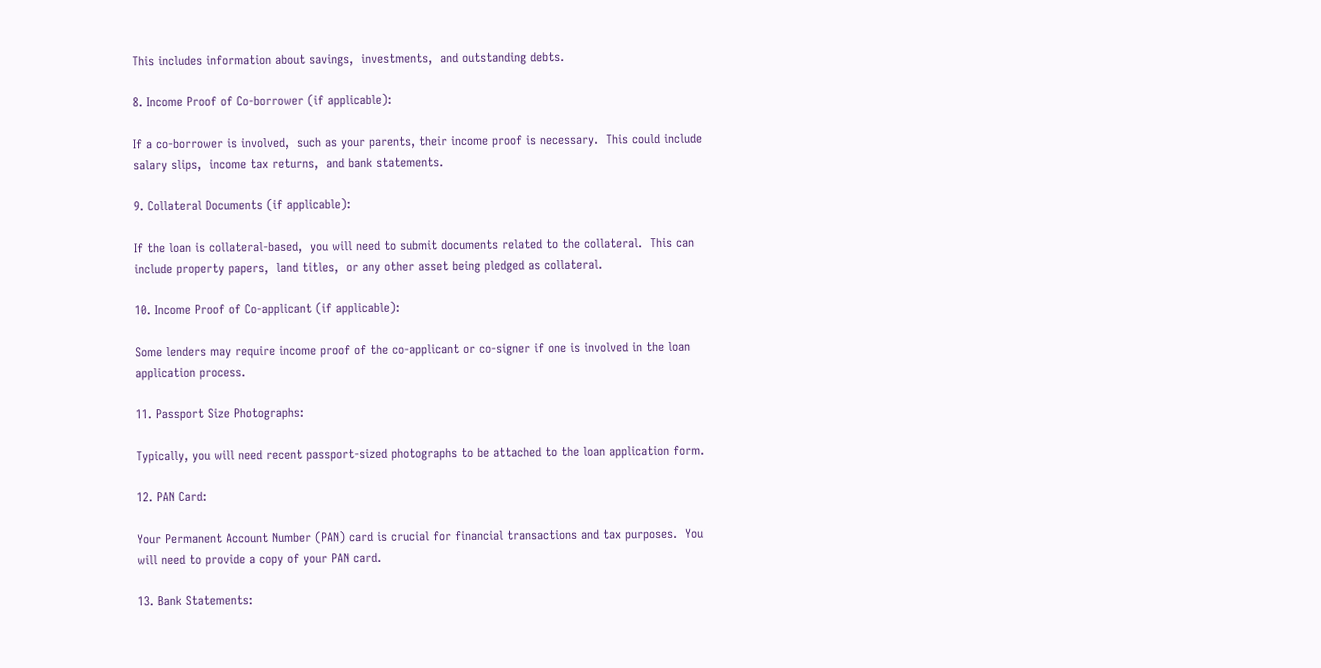This includes information about savings,  investments,  and outstanding debts.

8. Income Proof of Co-borrower (if applicable):

If a co-borrower is involved,  such as your parents, their income proof is necessary.  This could include salary slips,  income tax returns,  and bank statements.

9. Collateral Documents (if applicable):

If the loan is collateral-based,  you will need to submit documents related to the collateral.  This can include property papers,  land titles,  or any other asset being pledged as collateral.

10. Income Proof of Co-applicant (if applicable):

Some lenders may require income proof of the co-applicant or co-signer if one is involved in the loan application process.

11. Passport Size Photographs:

Typically, you will need recent passport-sized photographs to be attached to the loan application form.

12. PAN Card:

Your Permanent Account Number (PAN) card is crucial for financial transactions and tax purposes.  You will need to provide a copy of your PAN card.

13. Bank Statements: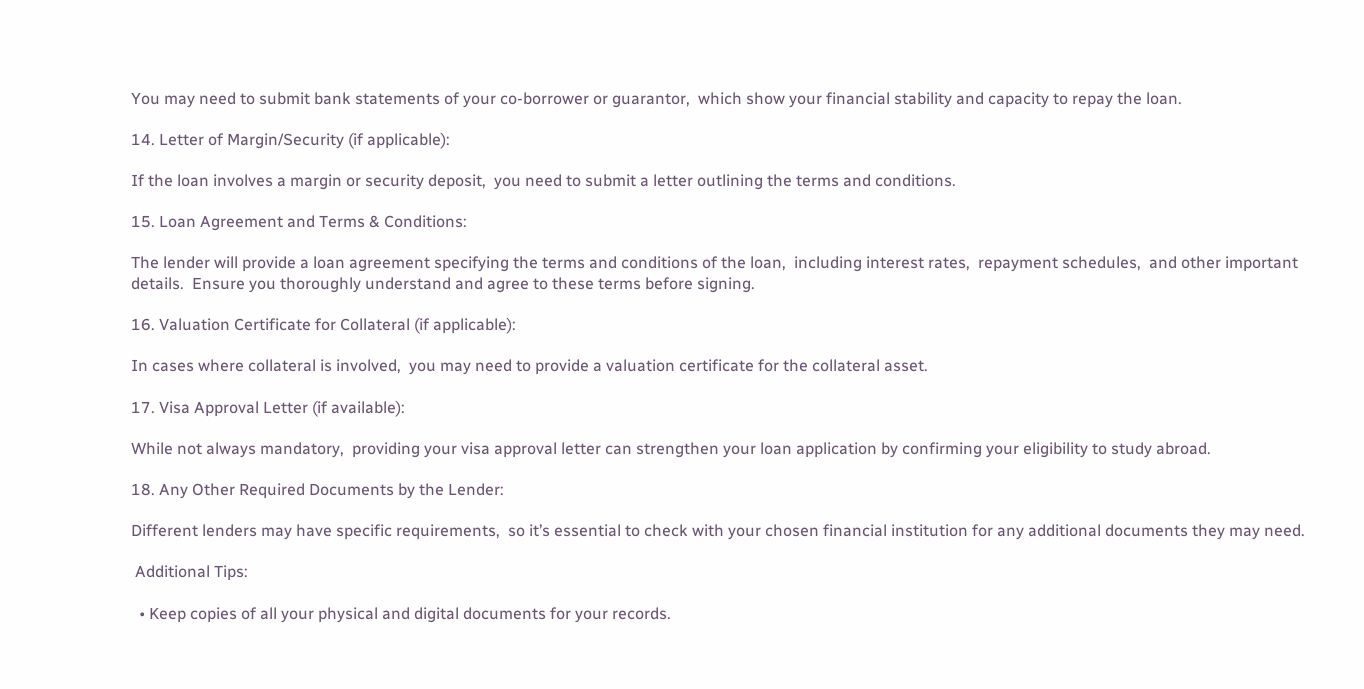You may need to submit bank statements of your co-borrower or guarantor,  which show your financial stability and capacity to repay the loan.

14. Letter of Margin/Security (if applicable):

If the loan involves a margin or security deposit,  you need to submit a letter outlining the terms and conditions.

15. Loan Agreement and Terms & Conditions:

The lender will provide a loan agreement specifying the terms and conditions of the loan,  including interest rates,  repayment schedules,  and other important details.  Ensure you thoroughly understand and agree to these terms before signing.

16. Valuation Certificate for Collateral (if applicable):

In cases where collateral is involved,  you may need to provide a valuation certificate for the collateral asset.

17. Visa Approval Letter (if available):

While not always mandatory,  providing your visa approval letter can strengthen your loan application by confirming your eligibility to study abroad.

18. Any Other Required Documents by the Lender:

Different lenders may have specific requirements,  so it’s essential to check with your chosen financial institution for any additional documents they may need.

 Additional Tips:

  • Keep copies of all your physical and digital documents for your records.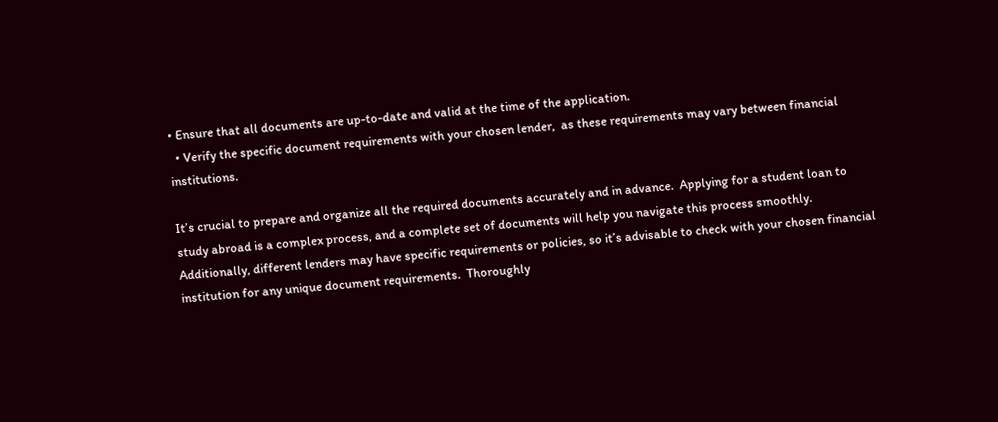• Ensure that all documents are up-to-date and valid at the time of the application.
  • Verify the specific document requirements with your chosen lender,  as these requirements may vary between financial institutions.

It’s crucial to prepare and organize all the required documents accurately and in advance.  Applying for a student loan to study abroad is a complex process, and a complete set of documents will help you navigate this process smoothly.  Additionally, different lenders may have specific requirements or policies, so it’s advisable to check with your chosen financial institution for any unique document requirements.  Thoroughly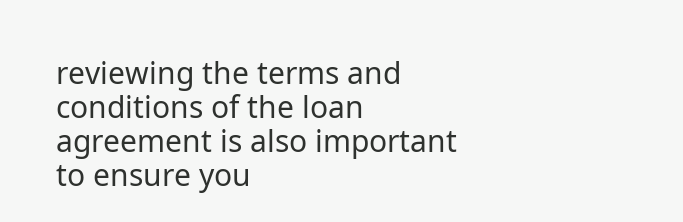reviewing the terms and conditions of the loan agreement is also important to ensure you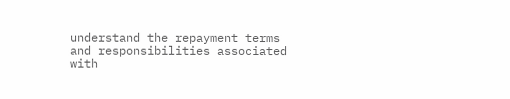understand the repayment terms and responsibilities associated with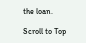the loan.

Scroll to Top